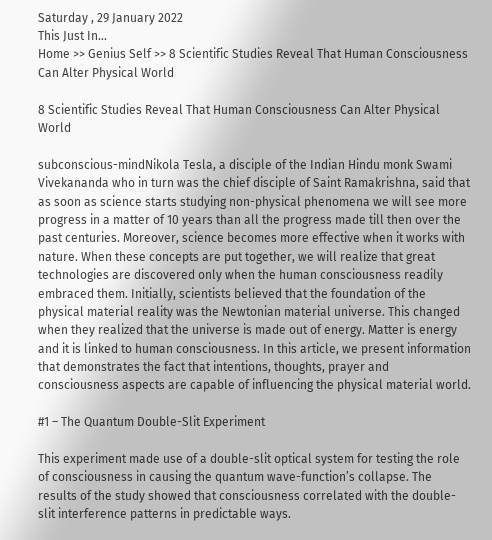Saturday , 29 January 2022
This Just In...
Home >> Genius Self >> 8 Scientific Studies Reveal That Human Consciousness Can Alter Physical World

8 Scientific Studies Reveal That Human Consciousness Can Alter Physical World

subconscious-mindNikola Tesla, a disciple of the Indian Hindu monk Swami Vivekananda who in turn was the chief disciple of Saint Ramakrishna, said that as soon as science starts studying non-physical phenomena we will see more progress in a matter of 10 years than all the progress made till then over the past centuries. Moreover, science becomes more effective when it works with nature. When these concepts are put together, we will realize that great technologies are discovered only when the human consciousness readily embraced them. Initially, scientists believed that the foundation of the physical material reality was the Newtonian material universe. This changed when they realized that the universe is made out of energy. Matter is energy and it is linked to human consciousness. In this article, we present information that demonstrates the fact that intentions, thoughts, prayer and consciousness aspects are capable of influencing the physical material world.

#1 – The Quantum Double-Slit Experiment

This experiment made use of a double-slit optical system for testing the role of consciousness in causing the quantum wave-function’s collapse. The results of the study showed that consciousness correlated with the double-slit interference patterns in predictable ways.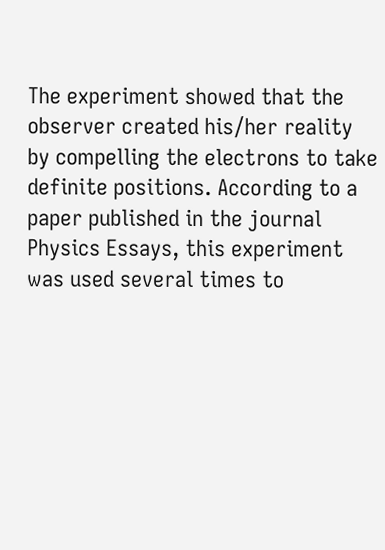The experiment showed that the observer created his/her reality by compelling the electrons to take definite positions. According to a paper published in the journal Physics Essays, this experiment was used several times to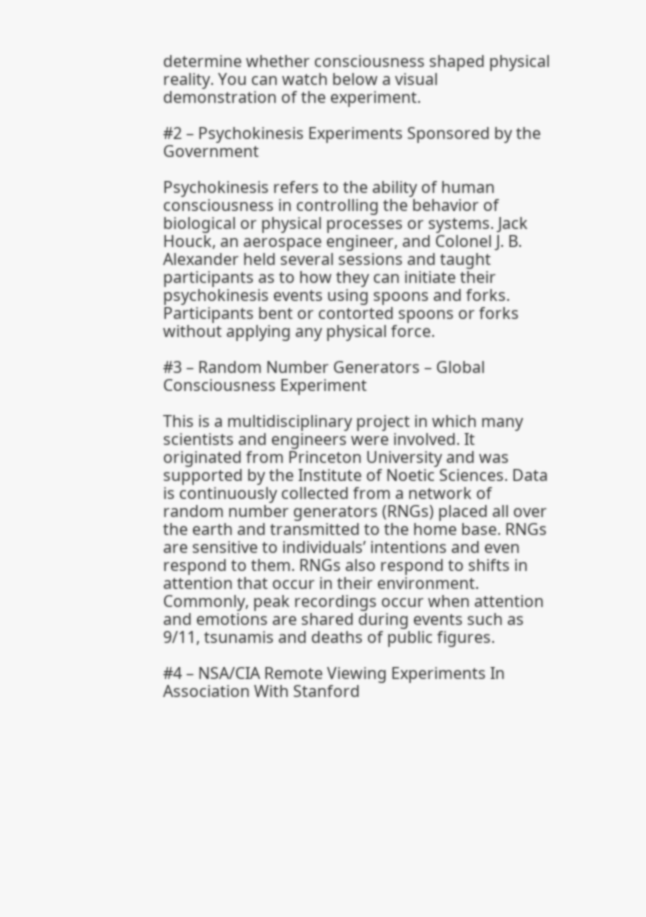determine whether consciousness shaped physical reality. You can watch below a visual demonstration of the experiment.

#2 – Psychokinesis Experiments Sponsored by the Government

Psychokinesis refers to the ability of human consciousness in controlling the behavior of biological or physical processes or systems. Jack Houck, an aerospace engineer, and Colonel J. B. Alexander held several sessions and taught participants as to how they can initiate their psychokinesis events using spoons and forks. Participants bent or contorted spoons or forks without applying any physical force.

#3 – Random Number Generators – Global Consciousness Experiment

This is a multidisciplinary project in which many scientists and engineers were involved. It originated from Princeton University and was supported by the Institute of Noetic Sciences. Data is continuously collected from a network of random number generators (RNGs) placed all over the earth and transmitted to the home base. RNGs are sensitive to individuals’ intentions and even respond to them. RNGs also respond to shifts in attention that occur in their environment. Commonly, peak recordings occur when attention and emotions are shared during events such as 9/11, tsunamis and deaths of public figures.

#4 – NSA/CIA Remote Viewing Experiments In Association With Stanford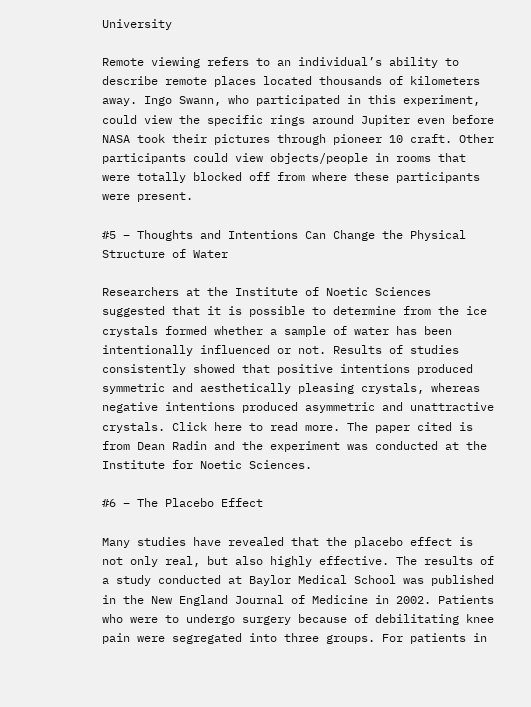University

Remote viewing refers to an individual’s ability to describe remote places located thousands of kilometers away. Ingo Swann, who participated in this experiment, could view the specific rings around Jupiter even before NASA took their pictures through pioneer 10 craft. Other participants could view objects/people in rooms that were totally blocked off from where these participants were present.

#5 – Thoughts and Intentions Can Change the Physical Structure of Water

Researchers at the Institute of Noetic Sciences suggested that it is possible to determine from the ice crystals formed whether a sample of water has been intentionally influenced or not. Results of studies consistently showed that positive intentions produced symmetric and aesthetically pleasing crystals, whereas negative intentions produced asymmetric and unattractive crystals. Click here to read more. The paper cited is from Dean Radin and the experiment was conducted at the Institute for Noetic Sciences.

#6 – The Placebo Effect

Many studies have revealed that the placebo effect is not only real, but also highly effective. The results of a study conducted at Baylor Medical School was published in the New England Journal of Medicine in 2002. Patients who were to undergo surgery because of debilitating knee pain were segregated into three groups. For patients in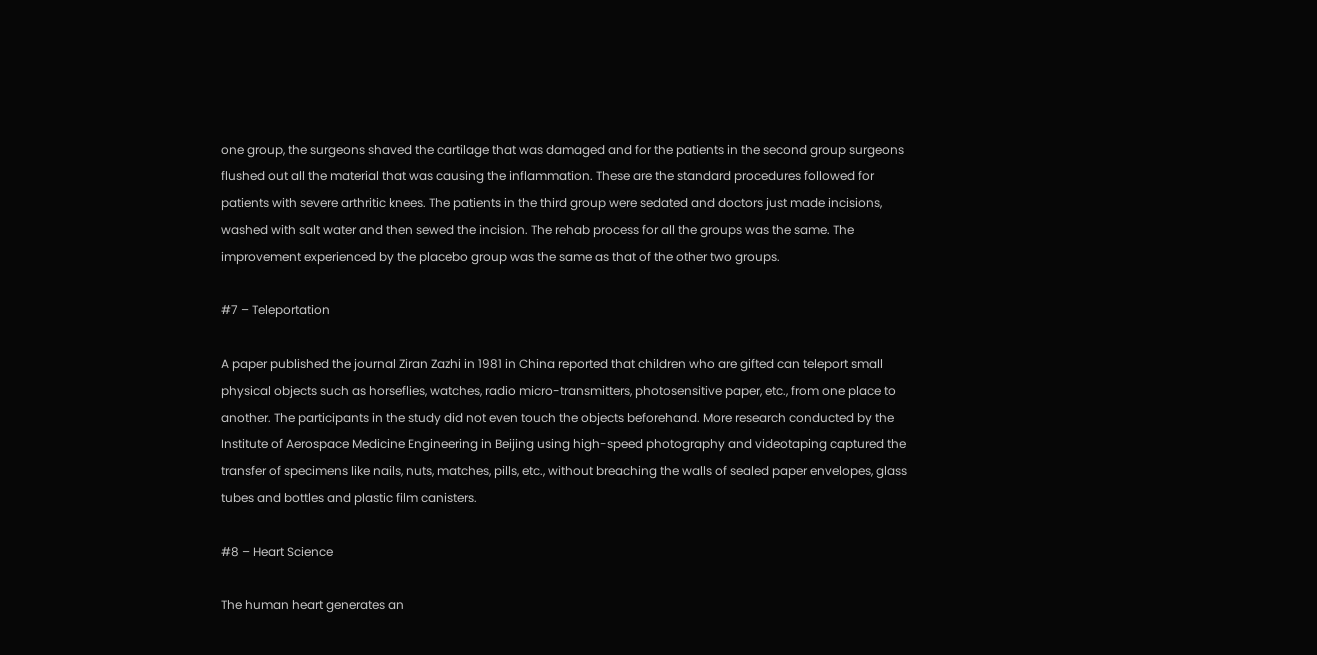one group, the surgeons shaved the cartilage that was damaged and for the patients in the second group surgeons flushed out all the material that was causing the inflammation. These are the standard procedures followed for patients with severe arthritic knees. The patients in the third group were sedated and doctors just made incisions, washed with salt water and then sewed the incision. The rehab process for all the groups was the same. The improvement experienced by the placebo group was the same as that of the other two groups.

#7 – Teleportation

A paper published the journal Ziran Zazhi in 1981 in China reported that children who are gifted can teleport small physical objects such as horseflies, watches, radio micro-transmitters, photosensitive paper, etc., from one place to another. The participants in the study did not even touch the objects beforehand. More research conducted by the Institute of Aerospace Medicine Engineering in Beijing using high-speed photography and videotaping captured the transfer of specimens like nails, nuts, matches, pills, etc., without breaching the walls of sealed paper envelopes, glass tubes and bottles and plastic film canisters.

#8 – Heart Science

The human heart generates an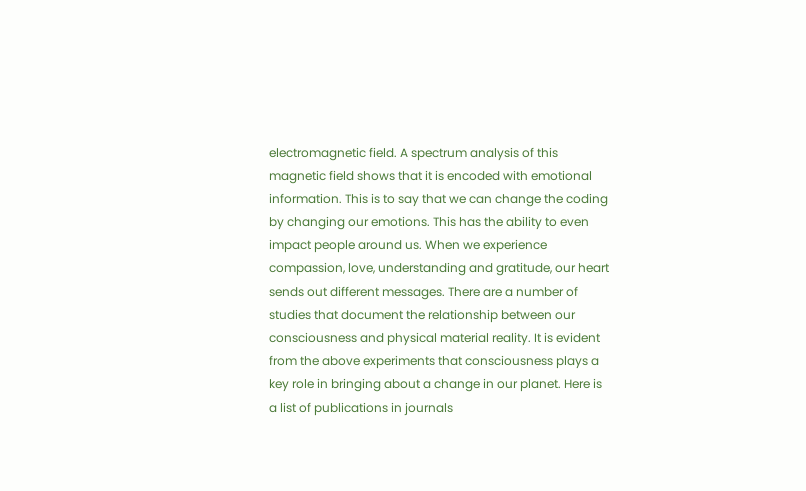electromagnetic field. A spectrum analysis of this magnetic field shows that it is encoded with emotional information. This is to say that we can change the coding by changing our emotions. This has the ability to even impact people around us. When we experience compassion, love, understanding and gratitude, our heart sends out different messages. There are a number of studies that document the relationship between our consciousness and physical material reality. It is evident from the above experiments that consciousness plays a key role in bringing about a change in our planet. Here is a list of publications in journals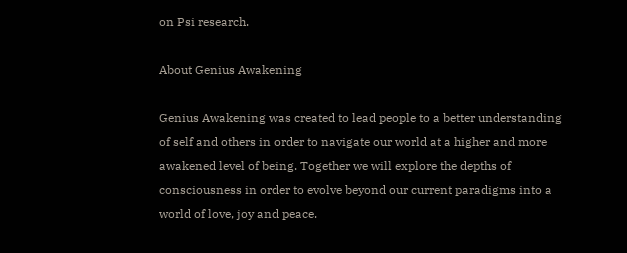on Psi research.

About Genius Awakening

Genius Awakening was created to lead people to a better understanding of self and others in order to navigate our world at a higher and more awakened level of being. Together we will explore the depths of consciousness in order to evolve beyond our current paradigms into a world of love, joy and peace.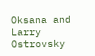Oksana and Larry Ostrovsky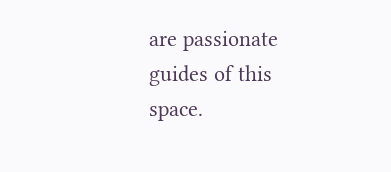are passionate guides of this space.